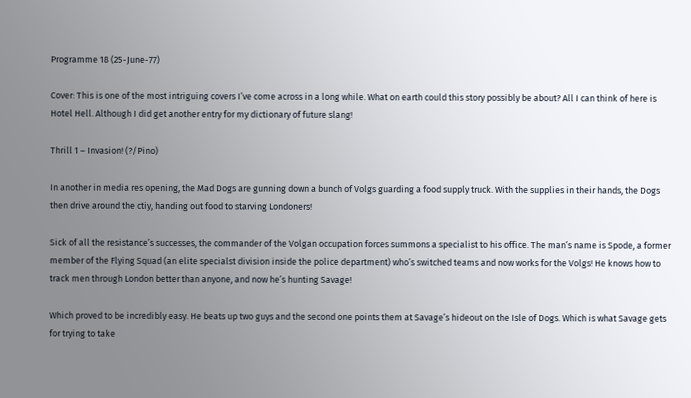Programme 18 (25-June-77)

Cover: This is one of the most intriguing covers I’ve come across in a long while. What on earth could this story possibly be about? All I can think of here is Hotel Hell. Although I did get another entry for my dictionary of future slang!

Thrill 1 – Invasion! (?/Pino)

In another in media res opening, the Mad Dogs are gunning down a bunch of Volgs guarding a food supply truck. With the supplies in their hands, the Dogs then drive around the ctiy, handing out food to starving Londoners!

Sick of all the resistance’s successes, the commander of the Volgan occupation forces summons a specialist to his office. The man’s name is Spode, a former member of the Flying Squad (an elite specialst division inside the police department) who’s switched teams and now works for the Volgs! He knows how to track men through London better than anyone, and now he’s hunting Savage!

Which proved to be incredibly easy. He beats up two guys and the second one points them at Savage’s hideout on the Isle of Dogs. Which is what Savage gets for trying to take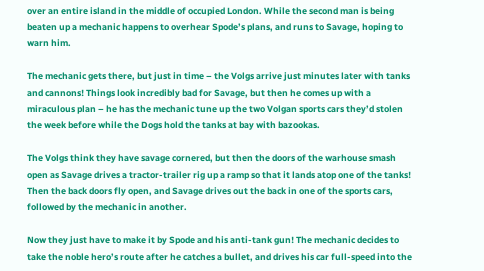over an entire island in the middle of occupied London. While the second man is being beaten up a mechanic happens to overhear Spode’s plans, and runs to Savage, hoping to warn him.

The mechanic gets there, but just in time – the Volgs arrive just minutes later with tanks and cannons! Things look incredibly bad for Savage, but then he comes up with a miraculous plan – he has the mechanic tune up the two Volgan sports cars they’d stolen the week before while the Dogs hold the tanks at bay with bazookas.

The Volgs think they have savage cornered, but then the doors of the warhouse smash open as Savage drives a tractor-trailer rig up a ramp so that it lands atop one of the tanks! Then the back doors fly open, and Savage drives out the back in one of the sports cars, followed by the mechanic in another.

Now they just have to make it by Spode and his anti-tank gun! The mechanic decides to take the noble hero’s route after he catches a bullet, and drives his car full-speed into the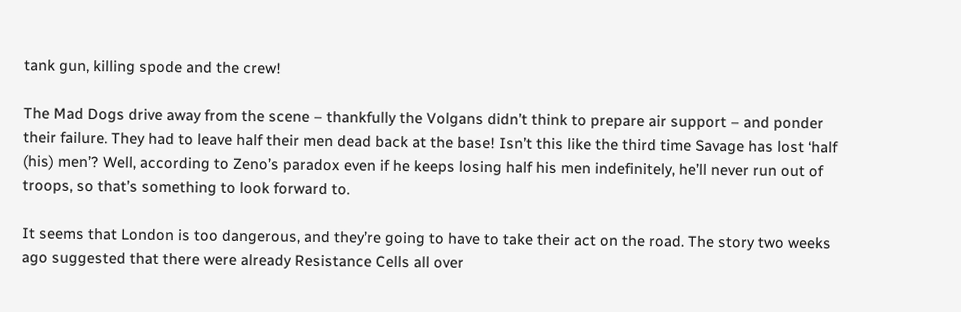tank gun, killing spode and the crew!

The Mad Dogs drive away from the scene – thankfully the Volgans didn’t think to prepare air support – and ponder their failure. They had to leave half their men dead back at the base! Isn’t this like the third time Savage has lost ‘half (his) men’? Well, according to Zeno’s paradox even if he keeps losing half his men indefinitely, he’ll never run out of troops, so that’s something to look forward to.

It seems that London is too dangerous, and they’re going to have to take their act on the road. The story two weeks ago suggested that there were already Resistance Cells all over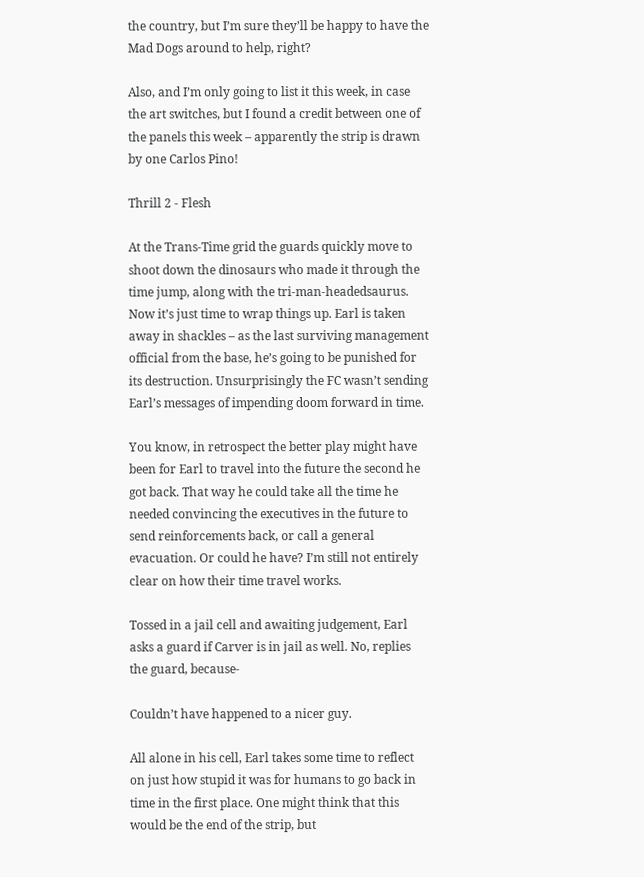the country, but I’m sure they’ll be happy to have the Mad Dogs around to help, right?

Also, and I’m only going to list it this week, in case the art switches, but I found a credit between one of the panels this week – apparently the strip is drawn by one Carlos Pino!

Thrill 2 - Flesh

At the Trans-Time grid the guards quickly move to shoot down the dinosaurs who made it through the time jump, along with the tri-man-headedsaurus. Now it’s just time to wrap things up. Earl is taken away in shackles – as the last surviving management official from the base, he’s going to be punished for its destruction. Unsurprisingly the FC wasn’t sending Earl’s messages of impending doom forward in time.

You know, in retrospect the better play might have been for Earl to travel into the future the second he got back. That way he could take all the time he needed convincing the executives in the future to send reinforcements back, or call a general evacuation. Or could he have? I’m still not entirely clear on how their time travel works.

Tossed in a jail cell and awaiting judgement, Earl asks a guard if Carver is in jail as well. No, replies the guard, because-

Couldn’t have happened to a nicer guy.

All alone in his cell, Earl takes some time to reflect on just how stupid it was for humans to go back in time in the first place. One might think that this would be the end of the strip, but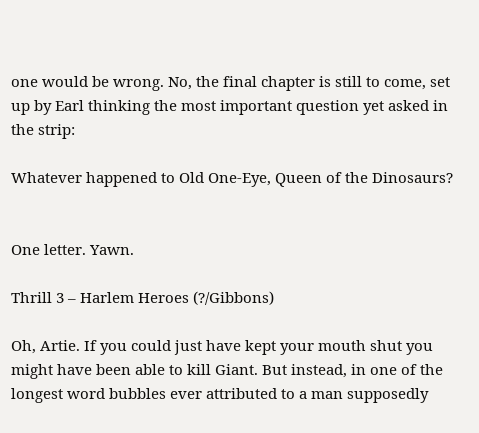one would be wrong. No, the final chapter is still to come, set up by Earl thinking the most important question yet asked in the strip:

Whatever happened to Old One-Eye, Queen of the Dinosaurs?


One letter. Yawn.

Thrill 3 – Harlem Heroes (?/Gibbons)

Oh, Artie. If you could just have kept your mouth shut you might have been able to kill Giant. But instead, in one of the longest word bubbles ever attributed to a man supposedly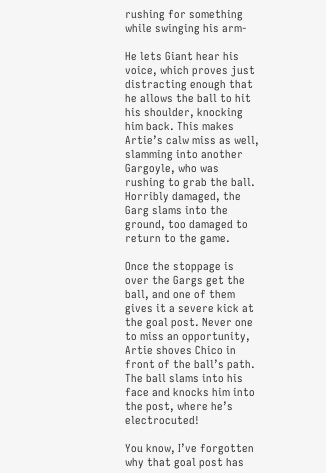rushing for something while swinging his arm-

He lets Giant hear his voice, which proves just distracting enough that he allows the ball to hit his shoulder, knocking him back. This makes Artie’s calw miss as well, slamming into another Gargoyle, who was rushing to grab the ball. Horribly damaged, the Garg slams into the ground, too damaged to return to the game.

Once the stoppage is over the Gargs get the ball, and one of them gives it a severe kick at the goal post. Never one to miss an opportunity, Artie shoves Chico in front of the ball’s path. The ball slams into his face and knocks him into the post, where he’s electrocuted!

You know, I’ve forgotten why that goal post has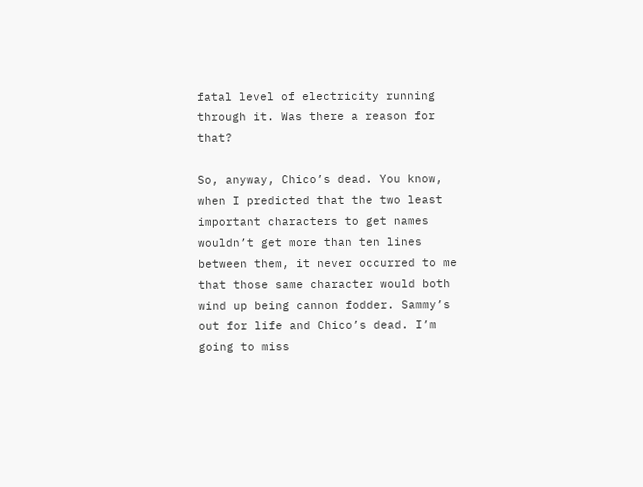fatal level of electricity running through it. Was there a reason for that?

So, anyway, Chico’s dead. You know, when I predicted that the two least important characters to get names wouldn’t get more than ten lines between them, it never occurred to me that those same character would both wind up being cannon fodder. Sammy’s out for life and Chico’s dead. I’m going to miss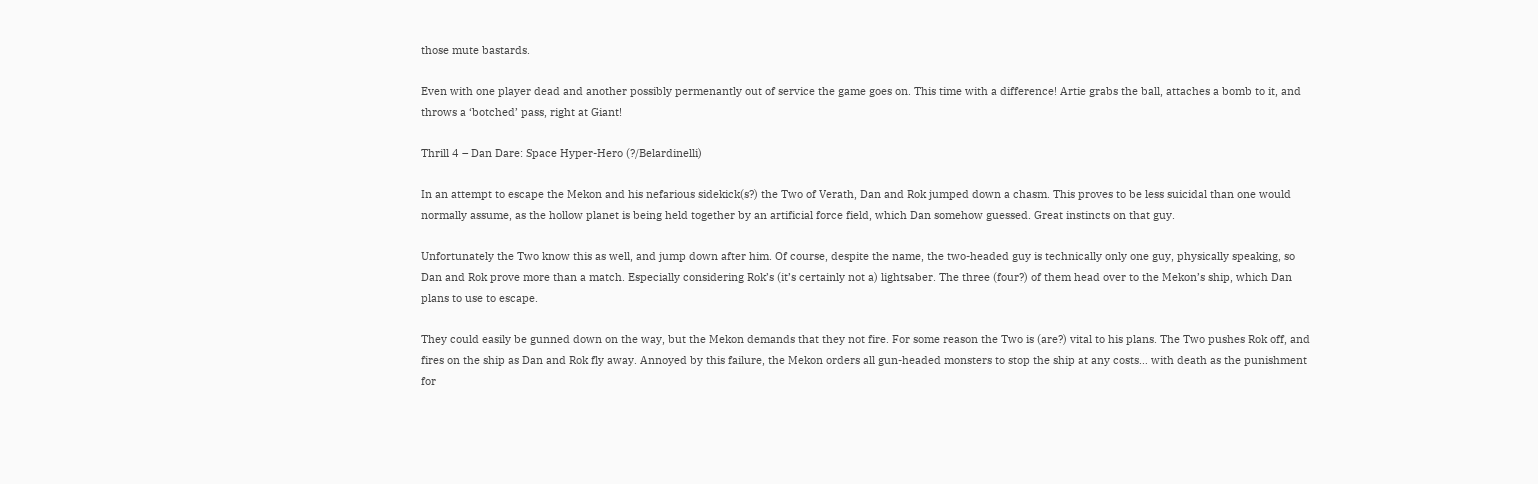those mute bastards.

Even with one player dead and another possibly permenantly out of service the game goes on. This time with a difference! Artie grabs the ball, attaches a bomb to it, and throws a ‘botched’ pass, right at Giant!

Thrill 4 – Dan Dare: Space Hyper-Hero (?/Belardinelli)

In an attempt to escape the Mekon and his nefarious sidekick(s?) the Two of Verath, Dan and Rok jumped down a chasm. This proves to be less suicidal than one would normally assume, as the hollow planet is being held together by an artificial force field, which Dan somehow guessed. Great instincts on that guy.

Unfortunately the Two know this as well, and jump down after him. Of course, despite the name, the two-headed guy is technically only one guy, physically speaking, so Dan and Rok prove more than a match. Especially considering Rok’s (it’s certainly not a) lightsaber. The three (four?) of them head over to the Mekon’s ship, which Dan plans to use to escape.

They could easily be gunned down on the way, but the Mekon demands that they not fire. For some reason the Two is (are?) vital to his plans. The Two pushes Rok off, and fires on the ship as Dan and Rok fly away. Annoyed by this failure, the Mekon orders all gun-headed monsters to stop the ship at any costs… with death as the punishment for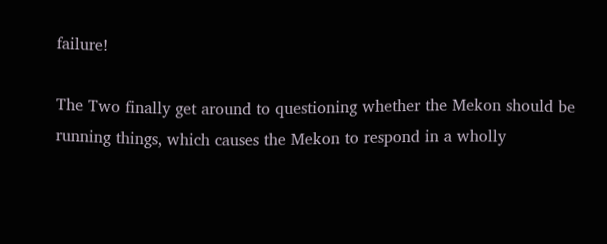failure!

The Two finally get around to questioning whether the Mekon should be running things, which causes the Mekon to respond in a wholly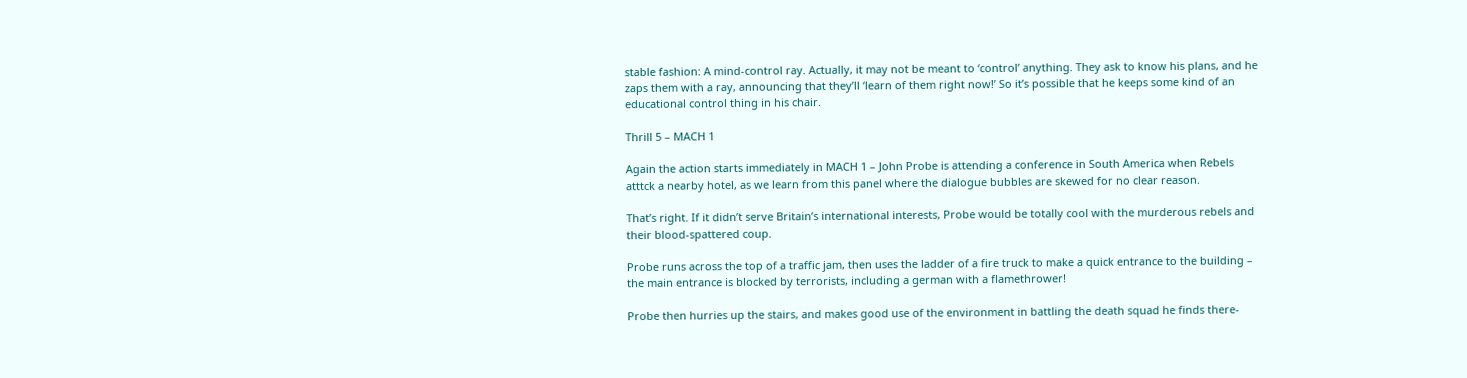stable fashion: A mind-control ray. Actually, it may not be meant to ‘control’ anything. They ask to know his plans, and he zaps them with a ray, announcing that they’ll ‘learn of them right now!’ So it’s possible that he keeps some kind of an educational control thing in his chair.

Thrill 5 – MACH 1

Again the action starts immediately in MACH 1 – John Probe is attending a conference in South America when Rebels atttck a nearby hotel, as we learn from this panel where the dialogue bubbles are skewed for no clear reason.

That’s right. If it didn’t serve Britain’s international interests, Probe would be totally cool with the murderous rebels and their blood-spattered coup.

Probe runs across the top of a traffic jam, then uses the ladder of a fire truck to make a quick entrance to the building – the main entrance is blocked by terrorists, including a german with a flamethrower!

Probe then hurries up the stairs, and makes good use of the environment in battling the death squad he finds there-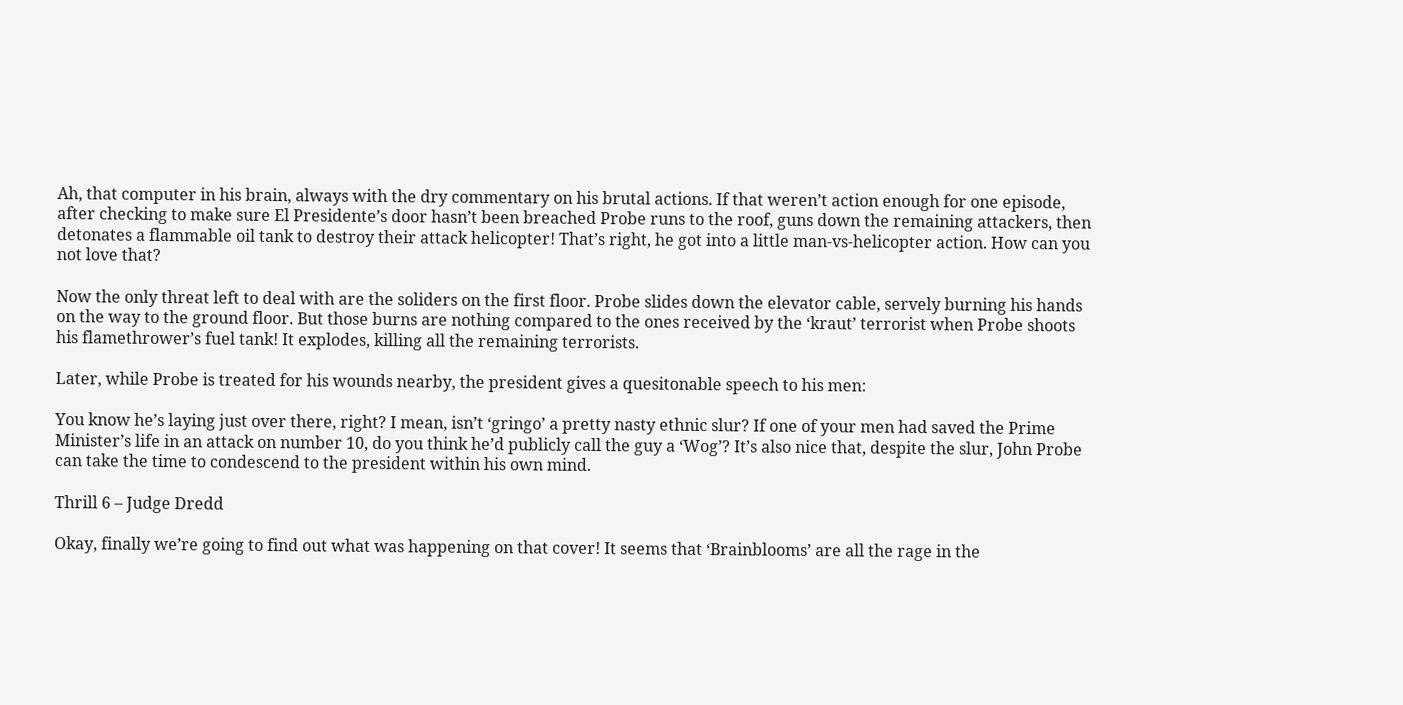Ah, that computer in his brain, always with the dry commentary on his brutal actions. If that weren’t action enough for one episode, after checking to make sure El Presidente’s door hasn’t been breached Probe runs to the roof, guns down the remaining attackers, then detonates a flammable oil tank to destroy their attack helicopter! That’s right, he got into a little man-vs-helicopter action. How can you not love that?

Now the only threat left to deal with are the soliders on the first floor. Probe slides down the elevator cable, servely burning his hands on the way to the ground floor. But those burns are nothing compared to the ones received by the ‘kraut’ terrorist when Probe shoots his flamethrower’s fuel tank! It explodes, killing all the remaining terrorists.

Later, while Probe is treated for his wounds nearby, the president gives a quesitonable speech to his men:

You know he’s laying just over there, right? I mean, isn’t ‘gringo’ a pretty nasty ethnic slur? If one of your men had saved the Prime Minister’s life in an attack on number 10, do you think he’d publicly call the guy a ‘Wog’? It’s also nice that, despite the slur, John Probe can take the time to condescend to the president within his own mind.

Thrill 6 – Judge Dredd

Okay, finally we’re going to find out what was happening on that cover! It seems that ‘Brainblooms’ are all the rage in the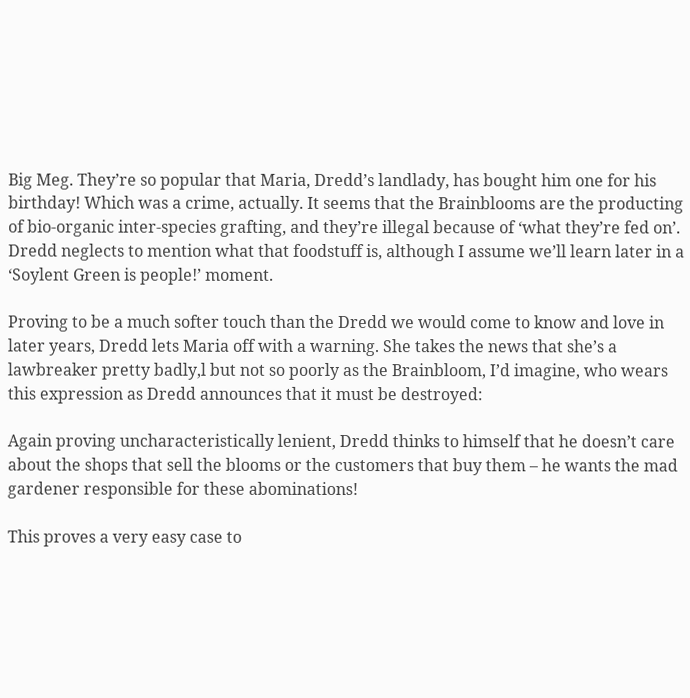Big Meg. They’re so popular that Maria, Dredd’s landlady, has bought him one for his birthday! Which was a crime, actually. It seems that the Brainblooms are the producting of bio-organic inter-species grafting, and they’re illegal because of ‘what they’re fed on’. Dredd neglects to mention what that foodstuff is, although I assume we’ll learn later in a ‘Soylent Green is people!’ moment.

Proving to be a much softer touch than the Dredd we would come to know and love in later years, Dredd lets Maria off with a warning. She takes the news that she’s a lawbreaker pretty badly,l but not so poorly as the Brainbloom, I’d imagine, who wears this expression as Dredd announces that it must be destroyed:

Again proving uncharacteristically lenient, Dredd thinks to himself that he doesn’t care about the shops that sell the blooms or the customers that buy them – he wants the mad gardener responsible for these abominations!

This proves a very easy case to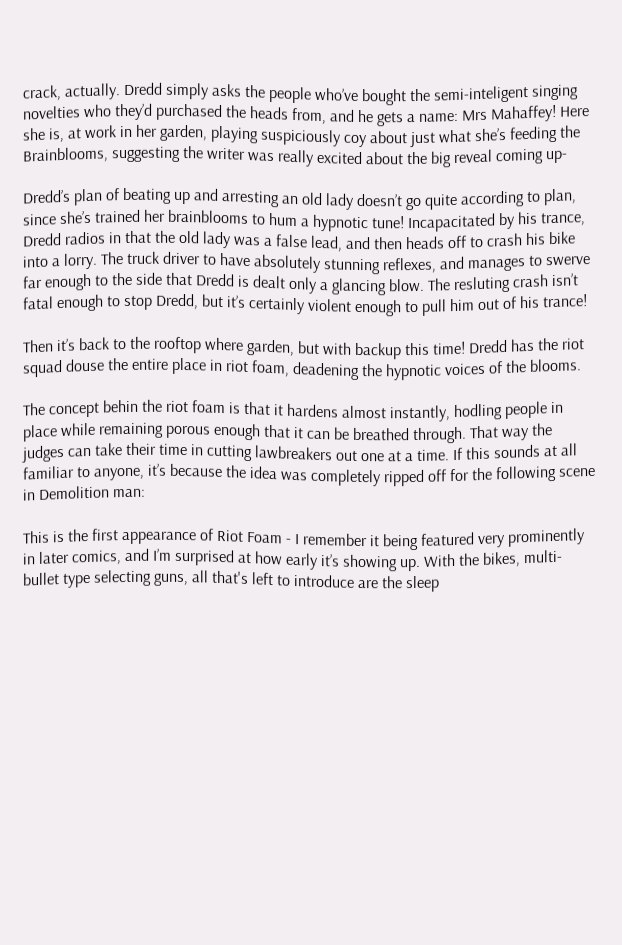crack, actually. Dredd simply asks the people who’ve bought the semi-inteligent singing novelties who they’d purchased the heads from, and he gets a name: Mrs Mahaffey! Here she is, at work in her garden, playing suspiciously coy about just what she’s feeding the Brainblooms, suggesting the writer was really excited about the big reveal coming up-

Dredd’s plan of beating up and arresting an old lady doesn’t go quite according to plan, since she’s trained her brainblooms to hum a hypnotic tune! Incapacitated by his trance, Dredd radios in that the old lady was a false lead, and then heads off to crash his bike into a lorry. The truck driver to have absolutely stunning reflexes, and manages to swerve far enough to the side that Dredd is dealt only a glancing blow. The resluting crash isn’t fatal enough to stop Dredd, but it’s certainly violent enough to pull him out of his trance!

Then it’s back to the rooftop where garden, but with backup this time! Dredd has the riot squad douse the entire place in riot foam, deadening the hypnotic voices of the blooms.

The concept behin the riot foam is that it hardens almost instantly, hodling people in place while remaining porous enough that it can be breathed through. That way the judges can take their time in cutting lawbreakers out one at a time. If this sounds at all familiar to anyone, it’s because the idea was completely ripped off for the following scene in Demolition man:

This is the first appearance of Riot Foam - I remember it being featured very prominently in later comics, and I’m surprised at how early it’s showing up. With the bikes, multi-bullet type selecting guns, all that's left to introduce are the sleep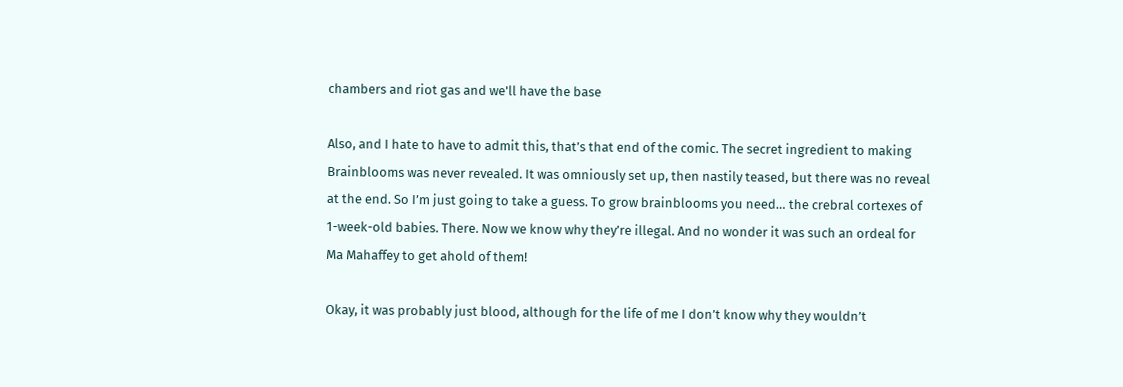chambers and riot gas and we'll have the base

Also, and I hate to have to admit this, that’s that end of the comic. The secret ingredient to making Brainblooms was never revealed. It was omniously set up, then nastily teased, but there was no reveal at the end. So I’m just going to take a guess. To grow brainblooms you need… the crebral cortexes of 1-week-old babies. There. Now we know why they’re illegal. And no wonder it was such an ordeal for Ma Mahaffey to get ahold of them!

Okay, it was probably just blood, although for the life of me I don’t know why they wouldn’t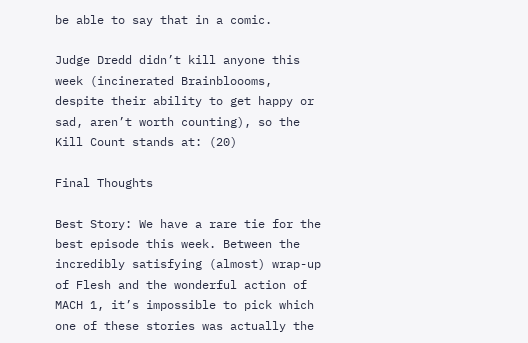be able to say that in a comic.

Judge Dredd didn’t kill anyone this week (incinerated Brainbloooms, despite their ability to get happy or sad, aren’t worth counting), so the Kill Count stands at: (20)

Final Thoughts

Best Story: We have a rare tie for the best episode this week. Between the incredibly satisfying (almost) wrap-up of Flesh and the wonderful action of MACH 1, it’s impossible to pick which one of these stories was actually the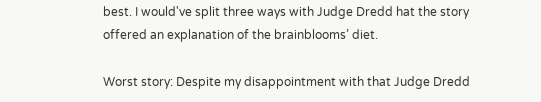best. I would've split three ways with Judge Dredd hat the story offered an explanation of the brainblooms’ diet.

Worst story: Despite my disappointment with that Judge Dredd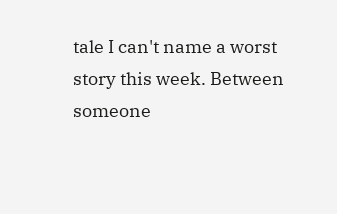tale I can't name a worst story this week. Between someone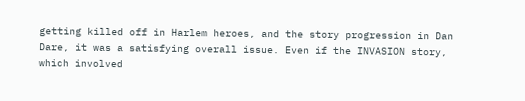getting killed off in Harlem heroes, and the story progression in Dan Dare, it was a satisfying overall issue. Even if the INVASION story, which involved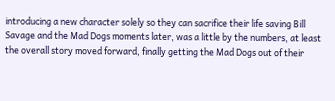introducing a new character solely so they can sacrifice their life saving Bill Savage and the Mad Dogs moments later, was a little by the numbers, at least the overall story moved forward, finally getting the Mad Dogs out of their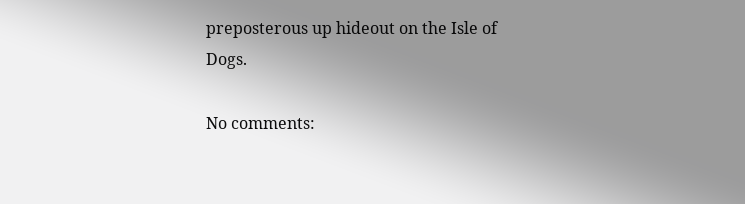preposterous up hideout on the Isle of Dogs.

No comments: